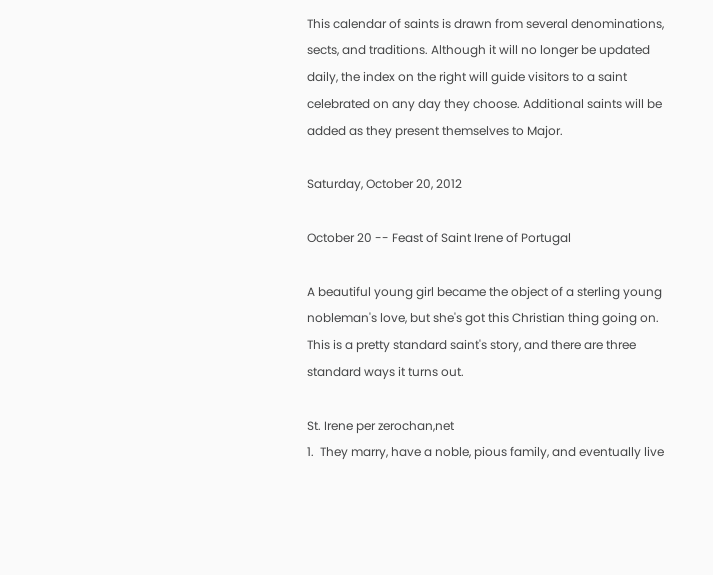This calendar of saints is drawn from several denominations, sects, and traditions. Although it will no longer be updated daily, the index on the right will guide visitors to a saint celebrated on any day they choose. Additional saints will be added as they present themselves to Major.

Saturday, October 20, 2012

October 20 -- Feast of Saint Irene of Portugal

A beautiful young girl became the object of a sterling young nobleman's love, but she's got this Christian thing going on.  This is a pretty standard saint's story, and there are three standard ways it turns out.

St. Irene per zerochan,net
1.  They marry, have a noble, pious family, and eventually live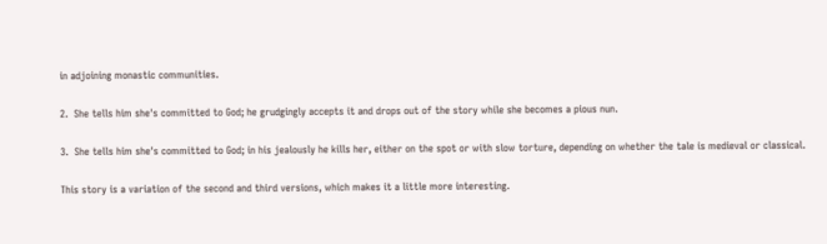in adjoining monastic communities.

2.  She tells him she's committed to God; he grudgingly accepts it and drops out of the story while she becomes a pious nun.

3.  She tells him she's committed to God; in his jealously he kills her, either on the spot or with slow torture, depending on whether the tale is medieval or classical.

This story is a variation of the second and third versions, which makes it a little more interesting.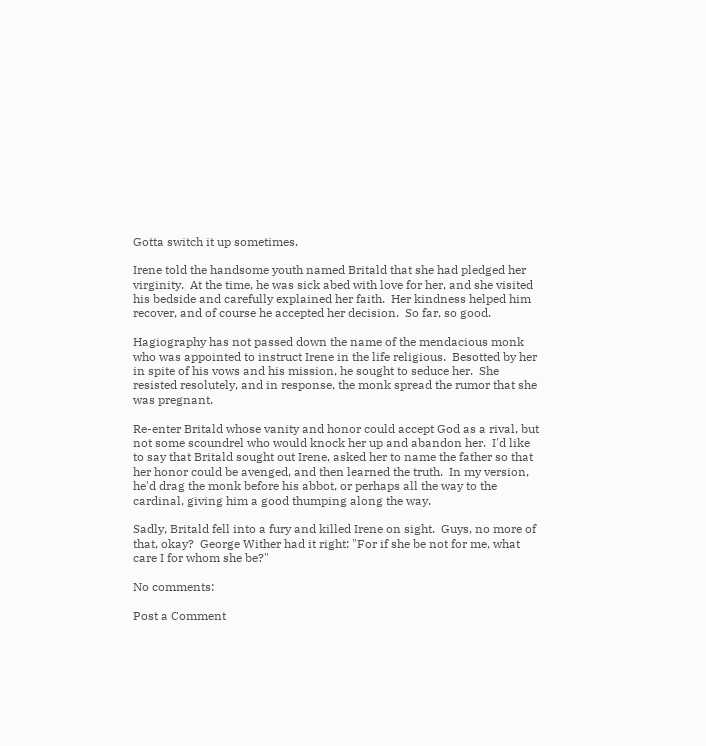Gotta switch it up sometimes.

Irene told the handsome youth named Britald that she had pledged her virginity.  At the time, he was sick abed with love for her, and she visited his bedside and carefully explained her faith.  Her kindness helped him recover, and of course he accepted her decision.  So far, so good.

Hagiography has not passed down the name of the mendacious monk who was appointed to instruct Irene in the life religious.  Besotted by her in spite of his vows and his mission, he sought to seduce her.  She resisted resolutely, and in response, the monk spread the rumor that she was pregnant.

Re-enter Britald whose vanity and honor could accept God as a rival, but not some scoundrel who would knock her up and abandon her.  I'd like to say that Britald sought out Irene, asked her to name the father so that her honor could be avenged, and then learned the truth.  In my version, he'd drag the monk before his abbot, or perhaps all the way to the cardinal, giving him a good thumping along the way.

Sadly, Britald fell into a fury and killed Irene on sight.  Guys, no more of that, okay?  George Wither had it right: "For if she be not for me, what care I for whom she be?"

No comments:

Post a Comment